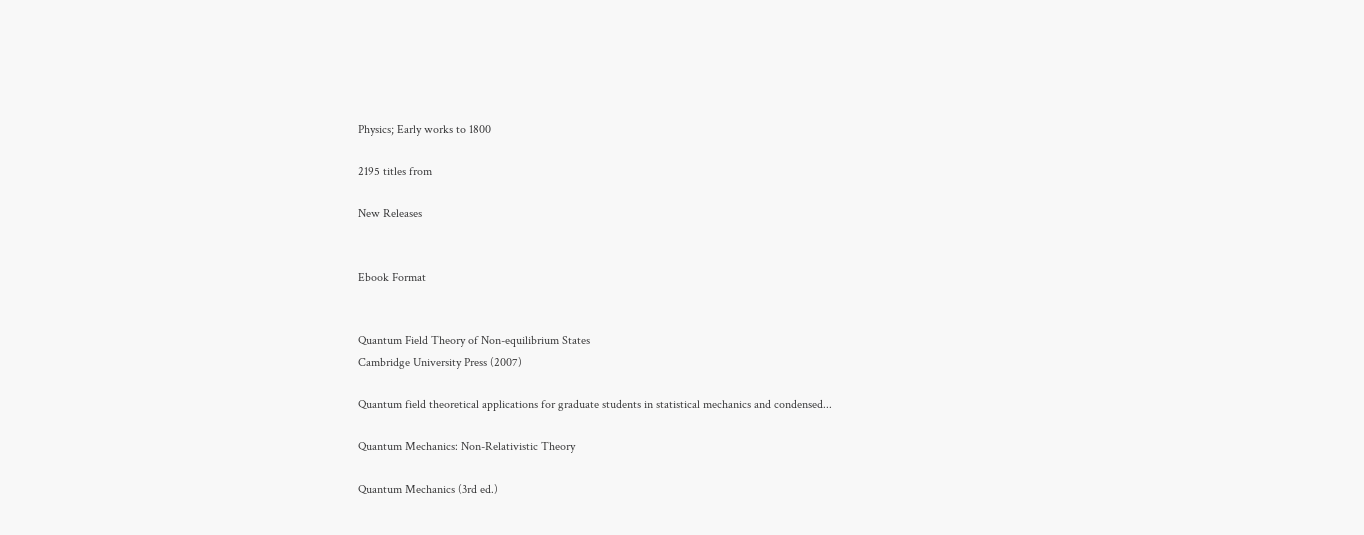Physics; Early works to 1800

2195 titles from

New Releases


Ebook Format


Quantum Field Theory of Non-equilibrium States
Cambridge University Press (2007)

Quantum field theoretical applications for graduate students in statistical mechanics and condensed...

Quantum Mechanics: Non-Relativistic Theory

Quantum Mechanics (3rd ed.)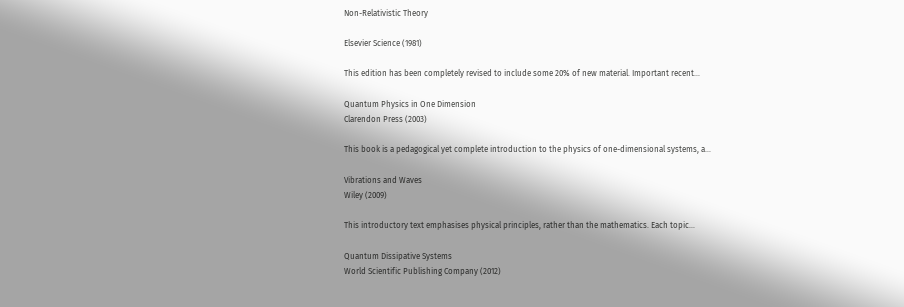Non-Relativistic Theory

Elsevier Science (1981)

This edition has been completely revised to include some 20% of new material. Important recent...

Quantum Physics in One Dimension
Clarendon Press (2003)

This book is a pedagogical yet complete introduction to the physics of one-dimensional systems, a...

Vibrations and Waves
Wiley (2009)

This introductory text emphasises physical principles, rather than the mathematics. Each topic...

Quantum Dissipative Systems
World Scientific Publishing Company (2012)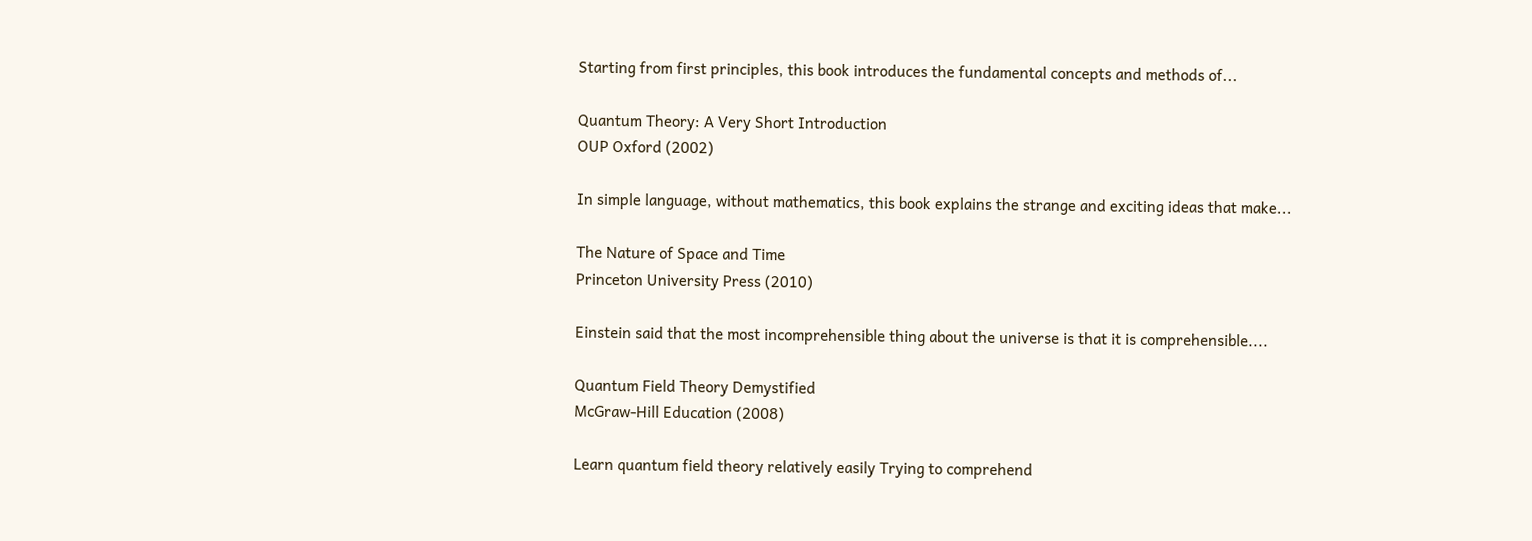Starting from first principles, this book introduces the fundamental concepts and methods of...

Quantum Theory: A Very Short Introduction
OUP Oxford (2002)

In simple language, without mathematics, this book explains the strange and exciting ideas that make...

The Nature of Space and Time
Princeton University Press (2010)

Einstein said that the most incomprehensible thing about the universe is that it is comprehensible....

Quantum Field Theory Demystified
McGraw-Hill Education (2008)

Learn quantum field theory relatively easily Trying to comprehend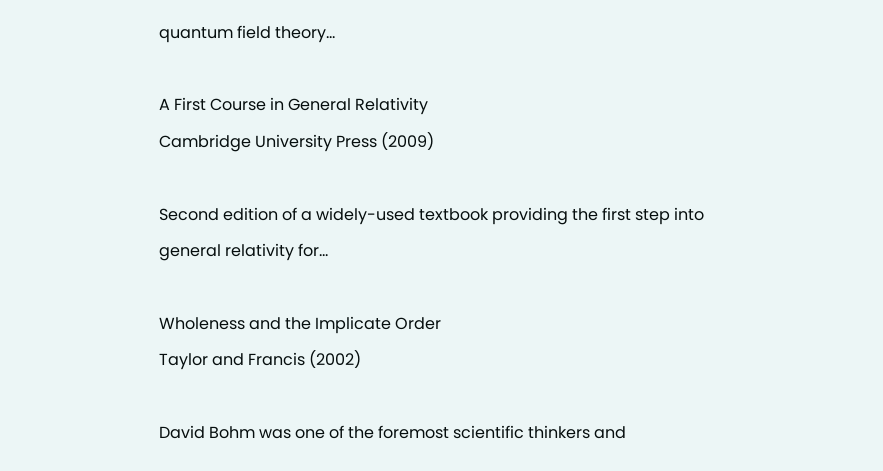quantum field theory...

A First Course in General Relativity
Cambridge University Press (2009)

Second edition of a widely-used textbook providing the first step into general relativity for...

Wholeness and the Implicate Order
Taylor and Francis (2002)

David Bohm was one of the foremost scientific thinkers and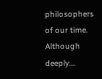philosophers of our time. Although deeply...